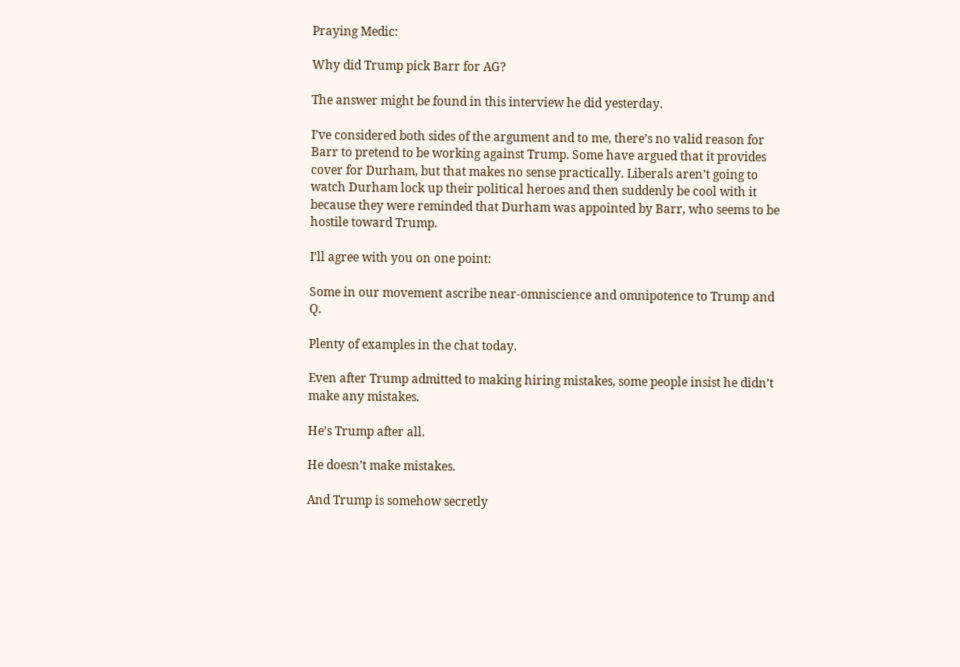Praying Medic:

Why did Trump pick Barr for AG?

The answer might be found in this interview he did yesterday.

I’ve considered both sides of the argument and to me, there’s no valid reason for Barr to pretend to be working against Trump. Some have argued that it provides cover for Durham, but that makes no sense practically. Liberals aren’t going to watch Durham lock up their political heroes and then suddenly be cool with it because they were reminded that Durham was appointed by Barr, who seems to be hostile toward Trump.

I’ll agree with you on one point:

Some in our movement ascribe near-omniscience and omnipotence to Trump and Q.

Plenty of examples in the chat today.

Even after Trump admitted to making hiring mistakes, some people insist he didn’t make any mistakes.

He’s Trump after all.

He doesn’t make mistakes.

And Trump is somehow secretly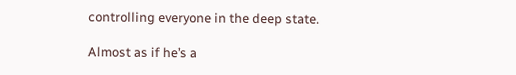controlling everyone in the deep state.

Almost as if he’s a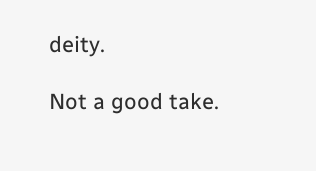deity.

Not a good take.